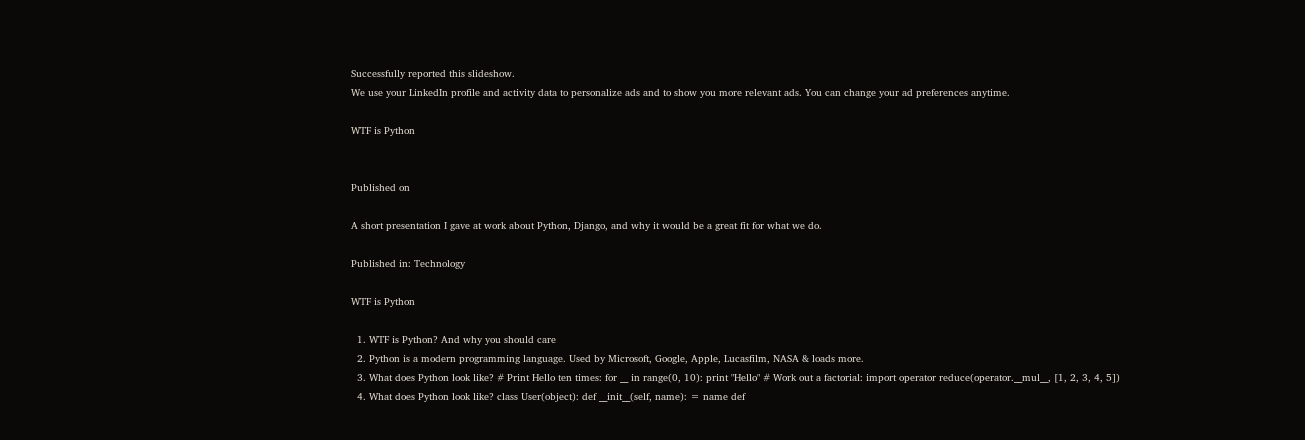Successfully reported this slideshow.
We use your LinkedIn profile and activity data to personalize ads and to show you more relevant ads. You can change your ad preferences anytime.

WTF is Python


Published on

A short presentation I gave at work about Python, Django, and why it would be a great fit for what we do.

Published in: Technology

WTF is Python

  1. WTF is Python? And why you should care
  2. Python is a modern programming language. Used by Microsoft, Google, Apple, Lucasfilm, NASA & loads more.
  3. What does Python look like? # Print Hello ten times: for __ in range(0, 10): print "Hello" # Work out a factorial: import operator reduce(operator.__mul__, [1, 2, 3, 4, 5])
  4. What does Python look like? class User(object): def __init__(self, name): = name def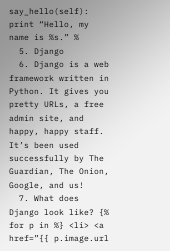say_hello(self): print “Hello, my name is %s.” %
  5. Django
  6. Django is a web framework written in Python. It gives you pretty URLs, a free admin site, and happy, happy staff. It’s been used successfully by The Guardian, The Onion, Google, and us!
  7. What does Django look like? {% for p in %} <li> <a href=”{{ p.image.url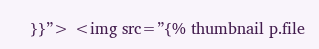}}”> <img src=”{% thumbnail p.file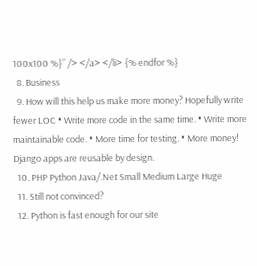100x100 %}” /> </a> </li> {% endfor %}
  8. Business
  9. How will this help us make more money? Hopefully write fewer LOC • Write more code in the same time. • Write more maintainable code. • More time for testing. • More money! Django apps are reusable by design.
  10. PHP Python Java/.Net Small Medium Large Huge
  11. Still not convinced?
  12. Python is fast enough for our site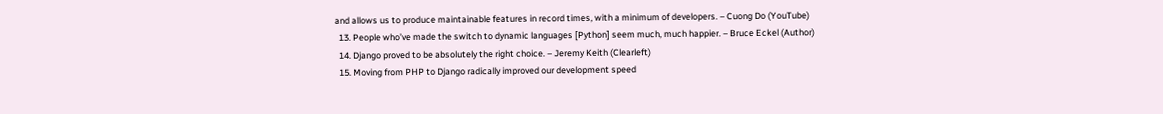and allows us to produce maintainable features in record times, with a minimum of developers. – Cuong Do (YouTube)
  13. People who’ve made the switch to dynamic languages [Python] seem much, much happier. – Bruce Eckel (Author)
  14. Django proved to be absolutely the right choice. – Jeremy Keith (Clearleft)
  15. Moving from PHP to Django radically improved our development speed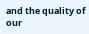and the quality of our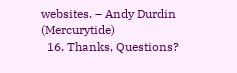websites. – Andy Durdin (Mercurytide)
  16. Thanks, Questions?